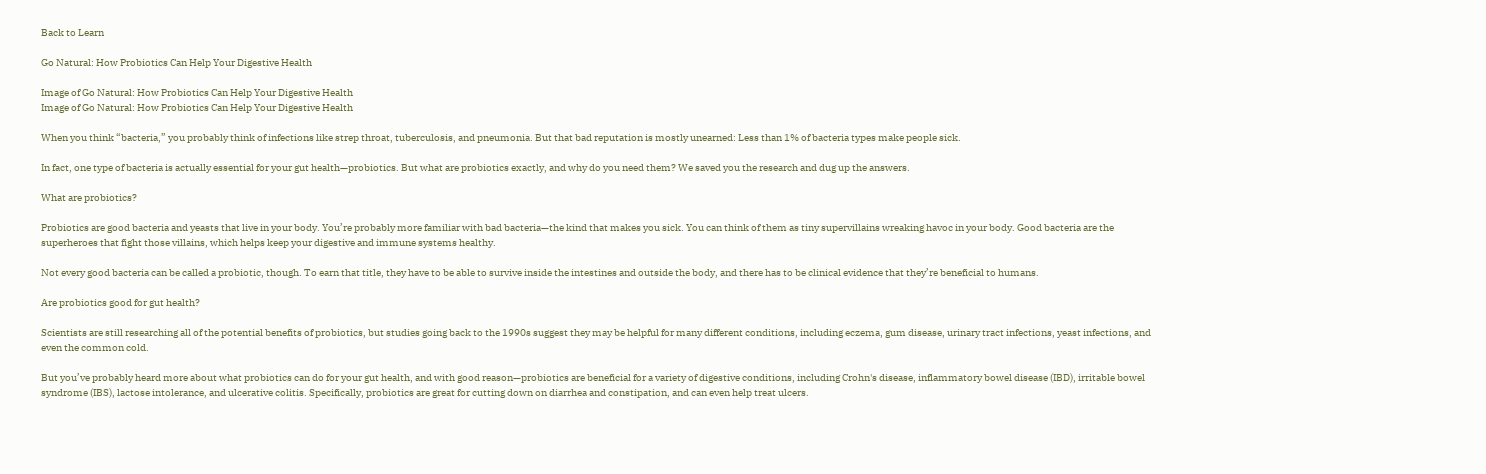Back to Learn

Go Natural: How Probiotics Can Help Your Digestive Health

Image of Go Natural: How Probiotics Can Help Your Digestive Health
Image of Go Natural: How Probiotics Can Help Your Digestive Health

When you think “bacteria,” you probably think of infections like strep throat, tuberculosis, and pneumonia. But that bad reputation is mostly unearned: Less than 1% of bacteria types make people sick.

In fact, one type of bacteria is actually essential for your gut health—probiotics. But what are probiotics exactly, and why do you need them? We saved you the research and dug up the answers.

What are probiotics?

Probiotics are good bacteria and yeasts that live in your body. You’re probably more familiar with bad bacteria—the kind that makes you sick. You can think of them as tiny supervillains wreaking havoc in your body. Good bacteria are the superheroes that fight those villains, which helps keep your digestive and immune systems healthy.

Not every good bacteria can be called a probiotic, though. To earn that title, they have to be able to survive inside the intestines and outside the body, and there has to be clinical evidence that they’re beneficial to humans.

Are probiotics good for gut health?

Scientists are still researching all of the potential benefits of probiotics, but studies going back to the 1990s suggest they may be helpful for many different conditions, including eczema, gum disease, urinary tract infections, yeast infections, and even the common cold.

But you’ve probably heard more about what probiotics can do for your gut health, and with good reason—probiotics are beneficial for a variety of digestive conditions, including Crohn's disease, inflammatory bowel disease (IBD), irritable bowel syndrome (IBS), lactose intolerance, and ulcerative colitis. Specifically, probiotics are great for cutting down on diarrhea and constipation, and can even help treat ulcers.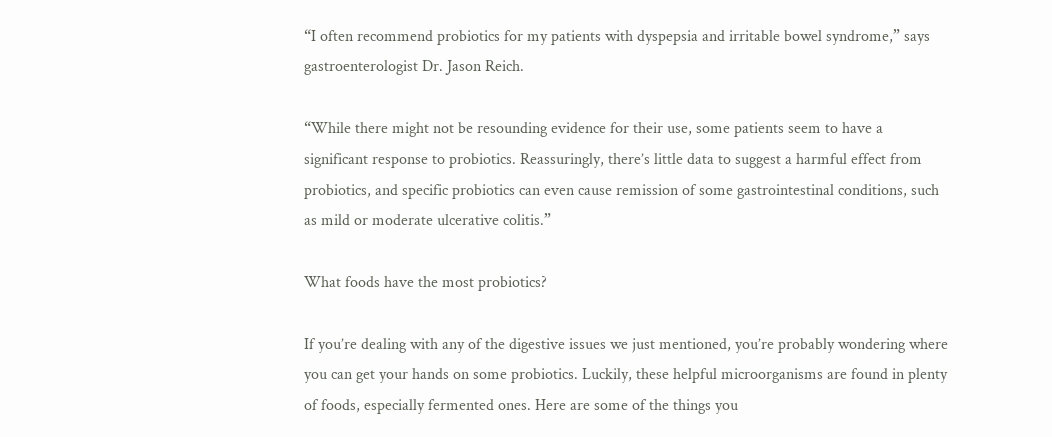“I often recommend probiotics for my patients with dyspepsia and irritable bowel syndrome,” says gastroenterologist Dr. Jason Reich.

“While there might not be resounding evidence for their use, some patients seem to have a significant response to probiotics. Reassuringly, there’s little data to suggest a harmful effect from probiotics, and specific probiotics can even cause remission of some gastrointestinal conditions, such as mild or moderate ulcerative colitis.”

What foods have the most probiotics?

If you’re dealing with any of the digestive issues we just mentioned, you’re probably wondering where you can get your hands on some probiotics. Luckily, these helpful microorganisms are found in plenty of foods, especially fermented ones. Here are some of the things you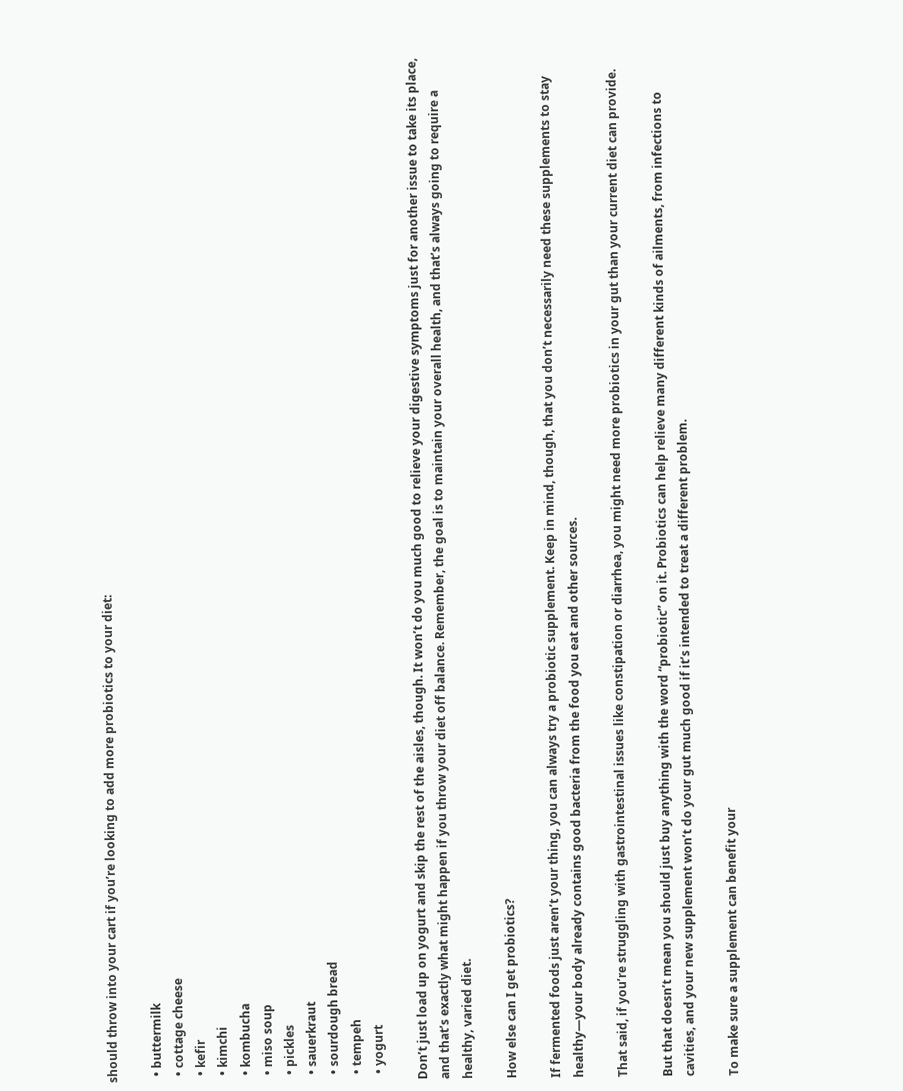should throw into your cart if you’re looking to add more probiotics to your diet:

  • buttermilk
  • cottage cheese
  • kefir
  • kimchi
  • kombucha
  • miso soup
  • pickles
  • sauerkraut
  • sourdough bread
  • tempeh
  • yogurt

Don’t just load up on yogurt and skip the rest of the aisles, though. It won’t do you much good to relieve your digestive symptoms just for another issue to take its place, and that’s exactly what might happen if you throw your diet off balance. Remember, the goal is to maintain your overall health, and that’s always going to require a healthy, varied diet.

How else can I get probiotics?

If fermented foods just aren’t your thing, you can always try a probiotic supplement. Keep in mind, though, that you don’t necessarily need these supplements to stay healthy—your body already contains good bacteria from the food you eat and other sources.

That said, if you’re struggling with gastrointestinal issues like constipation or diarrhea, you might need more probiotics in your gut than your current diet can provide.

But that doesn’t mean you should just buy anything with the word “probiotic” on it. Probiotics can help relieve many different kinds of ailments, from infections to cavities, and your new supplement won’t do your gut much good if it’s intended to treat a different problem.

To make sure a supplement can benefit your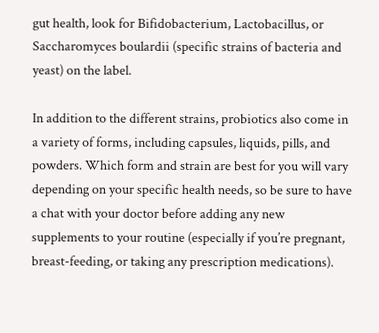gut health, look for Bifidobacterium, Lactobacillus, or Saccharomyces boulardii (specific strains of bacteria and yeast) on the label.

In addition to the different strains, probiotics also come in a variety of forms, including capsules, liquids, pills, and powders. Which form and strain are best for you will vary depending on your specific health needs, so be sure to have a chat with your doctor before adding any new supplements to your routine (especially if you’re pregnant, breast-feeding, or taking any prescription medications).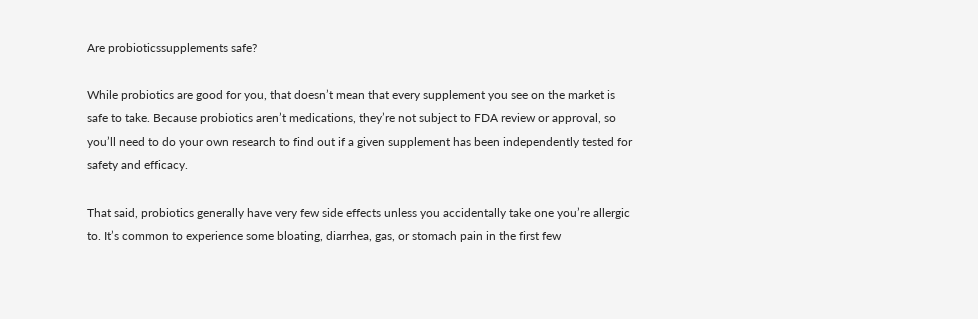Are probioticssupplements safe?

While probiotics are good for you, that doesn’t mean that every supplement you see on the market is safe to take. Because probiotics aren’t medications, they’re not subject to FDA review or approval, so you’ll need to do your own research to find out if a given supplement has been independently tested for safety and efficacy.

That said, probiotics generally have very few side effects unless you accidentally take one you’re allergic to. It’s common to experience some bloating, diarrhea, gas, or stomach pain in the first few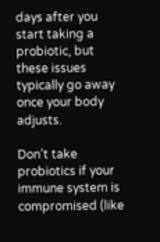days after you start taking a probiotic, but these issues typically go away once your body adjusts.

Don’t take probiotics if your immune system is compromised (like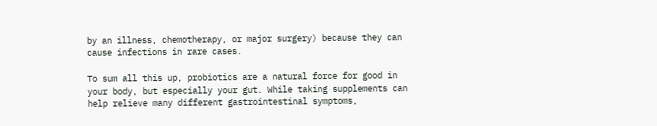by an illness, chemotherapy, or major surgery) because they can cause infections in rare cases.

To sum all this up, probiotics are a natural force for good in your body, but especially your gut. While taking supplements can help relieve many different gastrointestinal symptoms,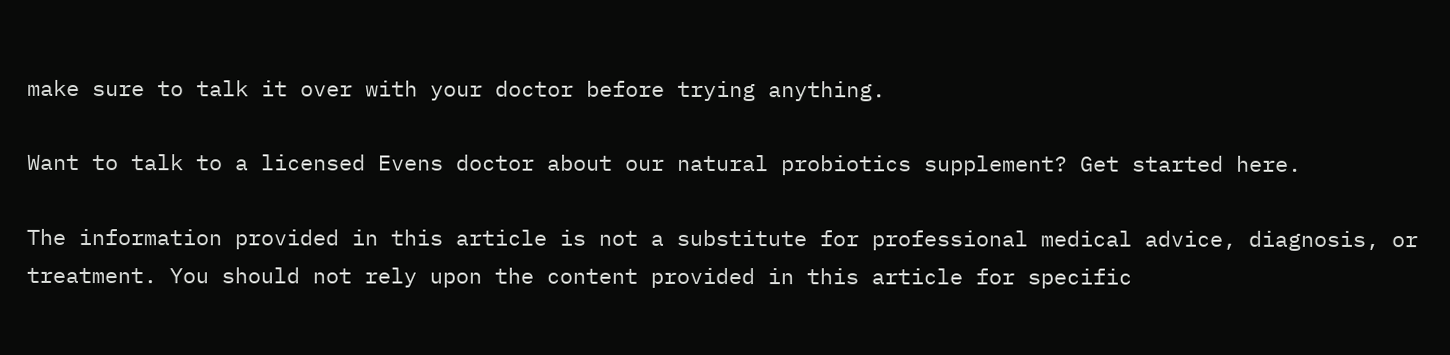make sure to talk it over with your doctor before trying anything.

Want to talk to a licensed Evens doctor about our natural probiotics supplement? Get started here.

The information provided in this article is not a substitute for professional medical advice, diagnosis, or treatment. You should not rely upon the content provided in this article for specific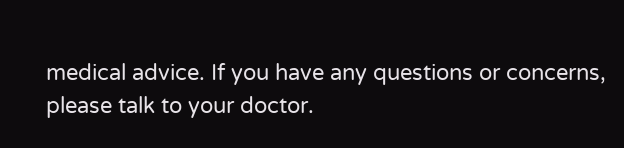medical advice. If you have any questions or concerns, please talk to your doctor.